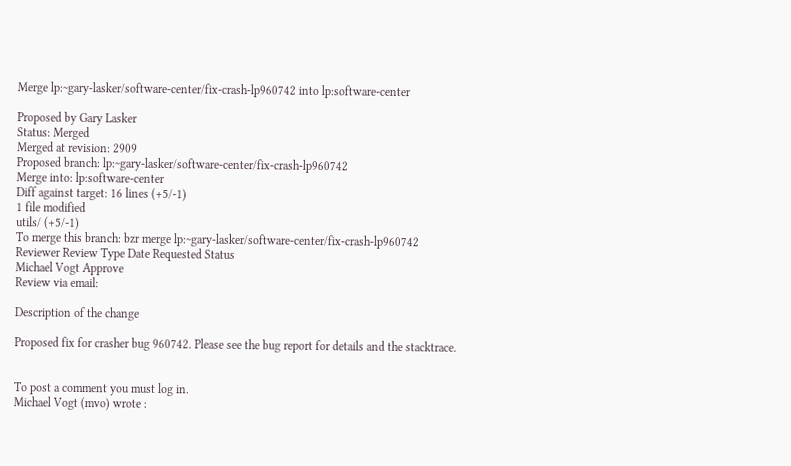Merge lp:~gary-lasker/software-center/fix-crash-lp960742 into lp:software-center

Proposed by Gary Lasker
Status: Merged
Merged at revision: 2909
Proposed branch: lp:~gary-lasker/software-center/fix-crash-lp960742
Merge into: lp:software-center
Diff against target: 16 lines (+5/-1)
1 file modified
utils/ (+5/-1)
To merge this branch: bzr merge lp:~gary-lasker/software-center/fix-crash-lp960742
Reviewer Review Type Date Requested Status
Michael Vogt Approve
Review via email:

Description of the change

Proposed fix for crasher bug 960742. Please see the bug report for details and the stacktrace.


To post a comment you must log in.
Michael Vogt (mvo) wrote :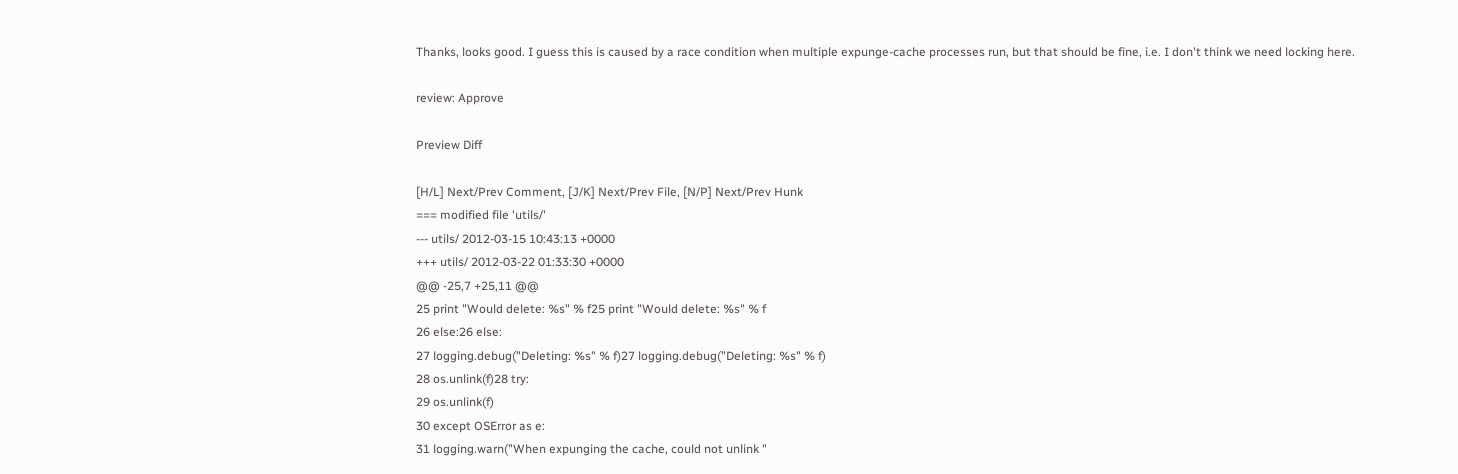Thanks, looks good. I guess this is caused by a race condition when multiple expunge-cache processes run, but that should be fine, i.e. I don't think we need locking here.

review: Approve

Preview Diff

[H/L] Next/Prev Comment, [J/K] Next/Prev File, [N/P] Next/Prev Hunk
=== modified file 'utils/'
--- utils/ 2012-03-15 10:43:13 +0000
+++ utils/ 2012-03-22 01:33:30 +0000
@@ -25,7 +25,11 @@
25 print "Would delete: %s" % f25 print "Would delete: %s" % f
26 else:26 else:
27 logging.debug("Deleting: %s" % f)27 logging.debug("Deleting: %s" % f)
28 os.unlink(f)28 try:
29 os.unlink(f)
30 except OSError as e:
31 logging.warn("When expunging the cache, could not unlink "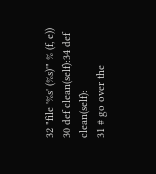32 "file '%s' (%s)'" % (f, e))
30 def clean(self):34 def clean(self):
31 # go over the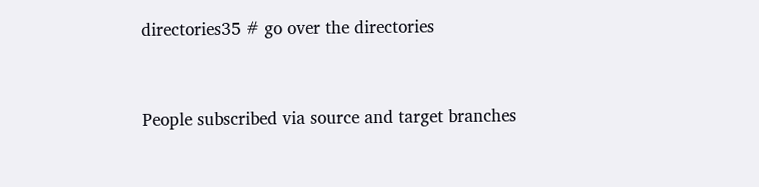directories35 # go over the directories


People subscribed via source and target branches